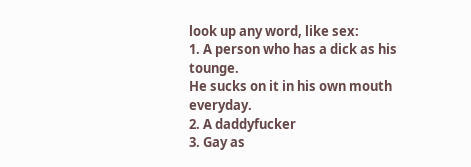look up any word, like sex:
1. A person who has a dick as his tounge.
He sucks on it in his own mouth everyday.
2. A daddyfucker
3. Gay as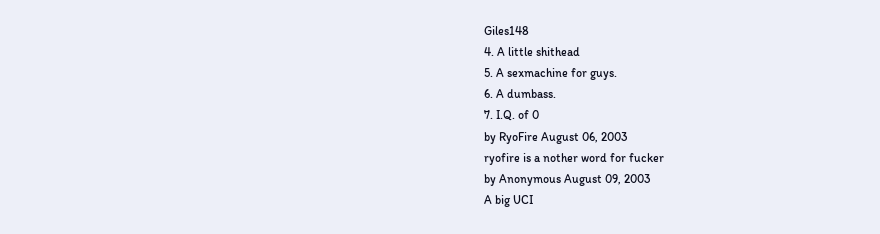Giles148
4. A little shithead
5. A sexmachine for guys.
6. A dumbass.
7. I.Q. of 0
by RyoFire August 06, 2003
ryofire is a nother word for fucker
by Anonymous August 09, 2003
A big UCI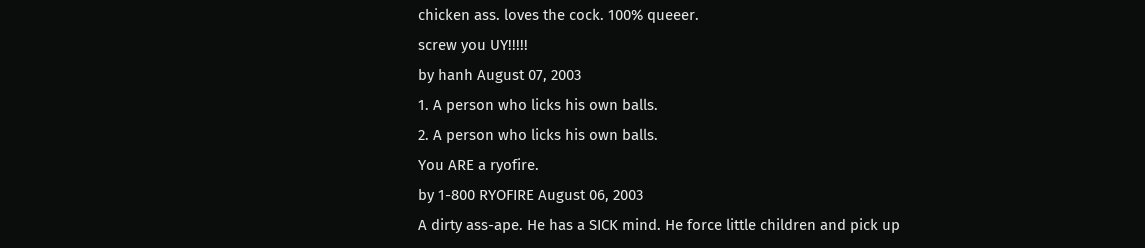chicken ass. loves the cock. 100% queeer.
screw you UY!!!!!
by hanh August 07, 2003
1. A person who licks his own balls.
2. A person who licks his own balls.
You ARE a ryofire.
by 1-800 RYOFIRE August 06, 2003
A dirty ass-ape. He has a SICK mind. He force little children and pick up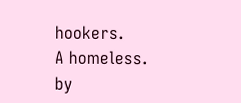hookers.
A homeless.
by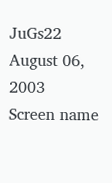JuGs22 August 06, 2003
Screen name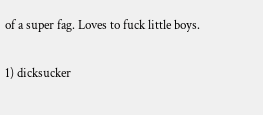of a super fag. Loves to fuck little boys.

1) dicksucker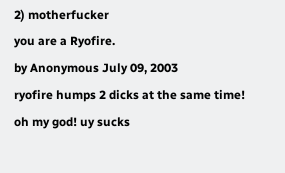2) motherfucker
you are a Ryofire.
by Anonymous July 09, 2003
ryofire humps 2 dicks at the same time!
oh my god! uy sucks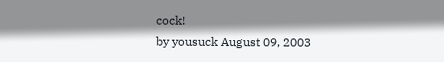cock!
by yousuck August 09, 2003